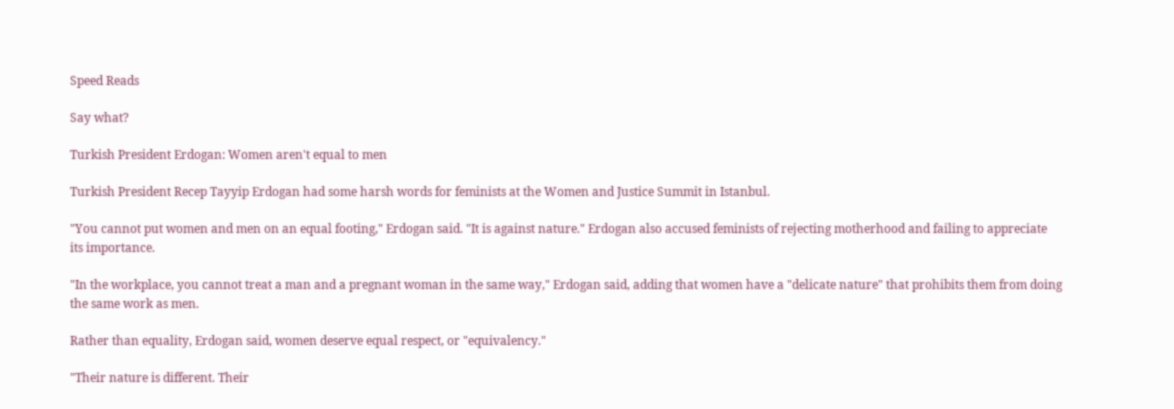Speed Reads

Say what?

Turkish President Erdogan: Women aren't equal to men

Turkish President Recep Tayyip Erdogan had some harsh words for feminists at the Women and Justice Summit in Istanbul.

"You cannot put women and men on an equal footing," Erdogan said. "It is against nature." Erdogan also accused feminists of rejecting motherhood and failing to appreciate its importance.

"In the workplace, you cannot treat a man and a pregnant woman in the same way," Erdogan said, adding that women have a "delicate nature" that prohibits them from doing the same work as men.

Rather than equality, Erdogan said, women deserve equal respect, or "equivalency."

"Their nature is different. Their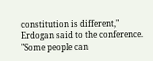constitution is different," Erdogan said to the conference. "Some people can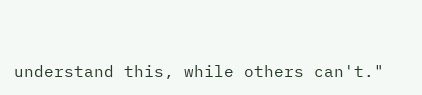understand this, while others can't."